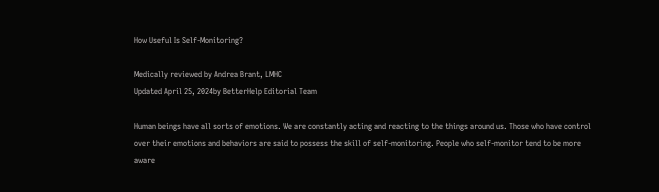How Useful Is Self-Monitoring?

Medically reviewed by Andrea Brant, LMHC
Updated April 25, 2024by BetterHelp Editorial Team

Human beings have all sorts of emotions. We are constantly acting and reacting to the things around us. Those who have control over their emotions and behaviors are said to possess the skill of self-monitoring. People who self-monitor tend to be more aware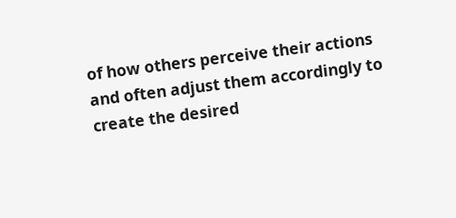of how others perceive their actions and often adjust them accordingly to create the desired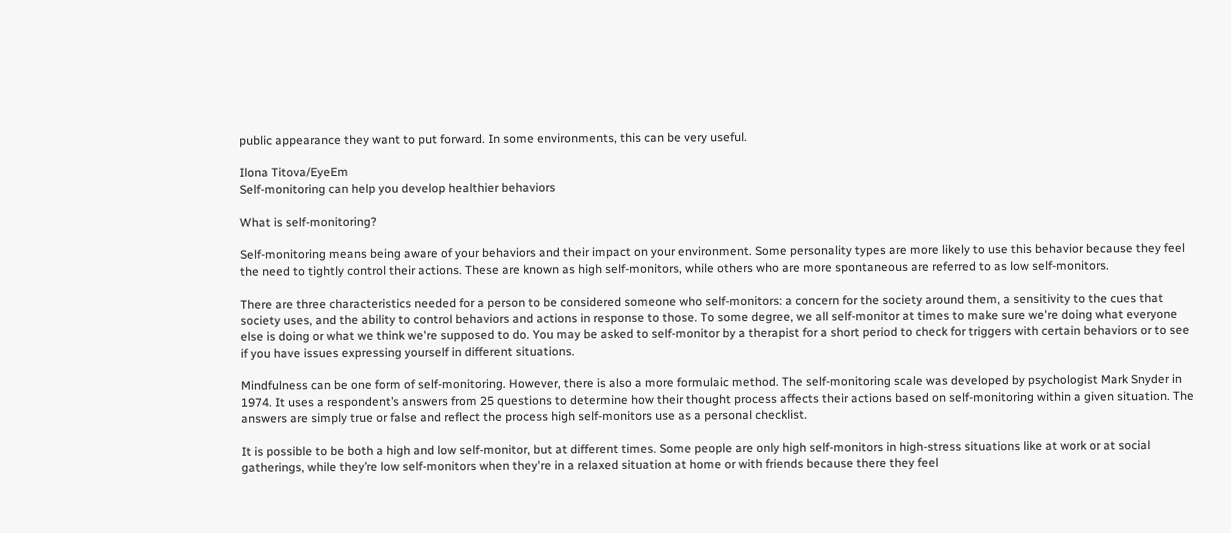public appearance they want to put forward. In some environments, this can be very useful.

Ilona Titova/EyeEm
Self-monitoring can help you develop healthier behaviors

What is self-monitoring?

Self-monitoring means being aware of your behaviors and their impact on your environment. Some personality types are more likely to use this behavior because they feel the need to tightly control their actions. These are known as high self-monitors, while others who are more spontaneous are referred to as low self-monitors.

There are three characteristics needed for a person to be considered someone who self-monitors: a concern for the society around them, a sensitivity to the cues that society uses, and the ability to control behaviors and actions in response to those. To some degree, we all self-monitor at times to make sure we're doing what everyone else is doing or what we think we're supposed to do. You may be asked to self-monitor by a therapist for a short period to check for triggers with certain behaviors or to see if you have issues expressing yourself in different situations.

Mindfulness can be one form of self-monitoring. However, there is also a more formulaic method. The self-monitoring scale was developed by psychologist Mark Snyder in 1974. It uses a respondent’s answers from 25 questions to determine how their thought process affects their actions based on self-monitoring within a given situation. The answers are simply true or false and reflect the process high self-monitors use as a personal checklist.

It is possible to be both a high and low self-monitor, but at different times. Some people are only high self-monitors in high-stress situations like at work or at social gatherings, while they’re low self-monitors when they're in a relaxed situation at home or with friends because there they feel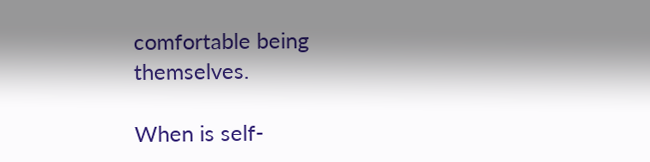comfortable being themselves.

When is self-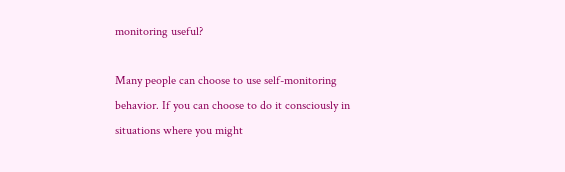monitoring useful?

Many people can choose to use self-monitoring behavior. If you can choose to do it consciously in situations where you might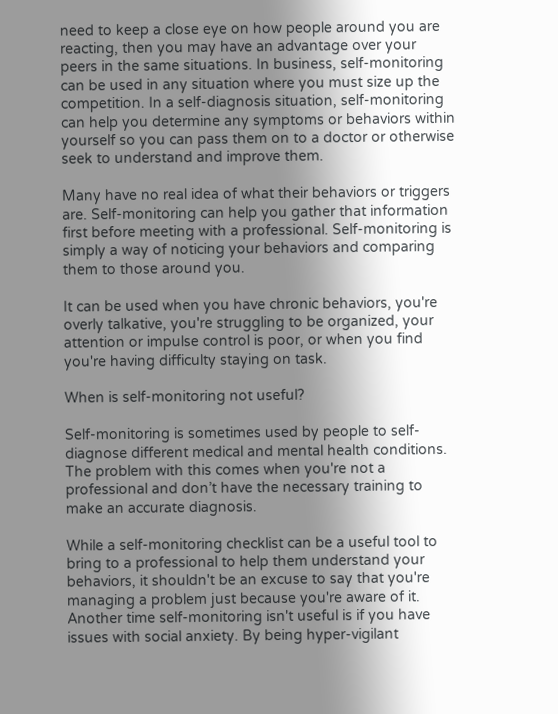need to keep a close eye on how people around you are reacting, then you may have an advantage over your peers in the same situations. In business, self-monitoring can be used in any situation where you must size up the competition. In a self-diagnosis situation, self-monitoring can help you determine any symptoms or behaviors within yourself so you can pass them on to a doctor or otherwise seek to understand and improve them.

Many have no real idea of what their behaviors or triggers are. Self-monitoring can help you gather that information first before meeting with a professional. Self-monitoring is simply a way of noticing your behaviors and comparing them to those around you.

It can be used when you have chronic behaviors, you're overly talkative, you're struggling to be organized, your attention or impulse control is poor, or when you find you're having difficulty staying on task.

When is self-monitoring not useful?

Self-monitoring is sometimes used by people to self-diagnose different medical and mental health conditions. The problem with this comes when you're not a professional and don’t have the necessary training to make an accurate diagnosis.

While a self-monitoring checklist can be a useful tool to bring to a professional to help them understand your behaviors, it shouldn't be an excuse to say that you're managing a problem just because you're aware of it. Another time self-monitoring isn't useful is if you have issues with social anxiety. By being hyper-vigilant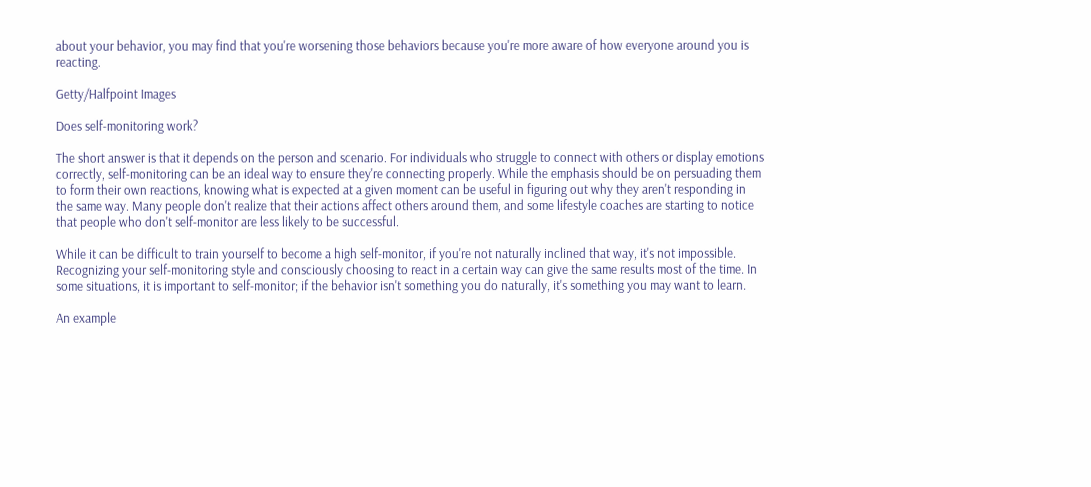about your behavior, you may find that you're worsening those behaviors because you're more aware of how everyone around you is reacting.

Getty/Halfpoint Images

Does self-monitoring work?

The short answer is that it depends on the person and scenario. For individuals who struggle to connect with others or display emotions correctly, self-monitoring can be an ideal way to ensure they're connecting properly. While the emphasis should be on persuading them to form their own reactions, knowing what is expected at a given moment can be useful in figuring out why they aren't responding in the same way. Many people don't realize that their actions affect others around them, and some lifestyle coaches are starting to notice that people who don't self-monitor are less likely to be successful.

While it can be difficult to train yourself to become a high self-monitor, if you're not naturally inclined that way, it's not impossible. Recognizing your self-monitoring style and consciously choosing to react in a certain way can give the same results most of the time. In some situations, it is important to self-monitor; if the behavior isn't something you do naturally, it's something you may want to learn.

An example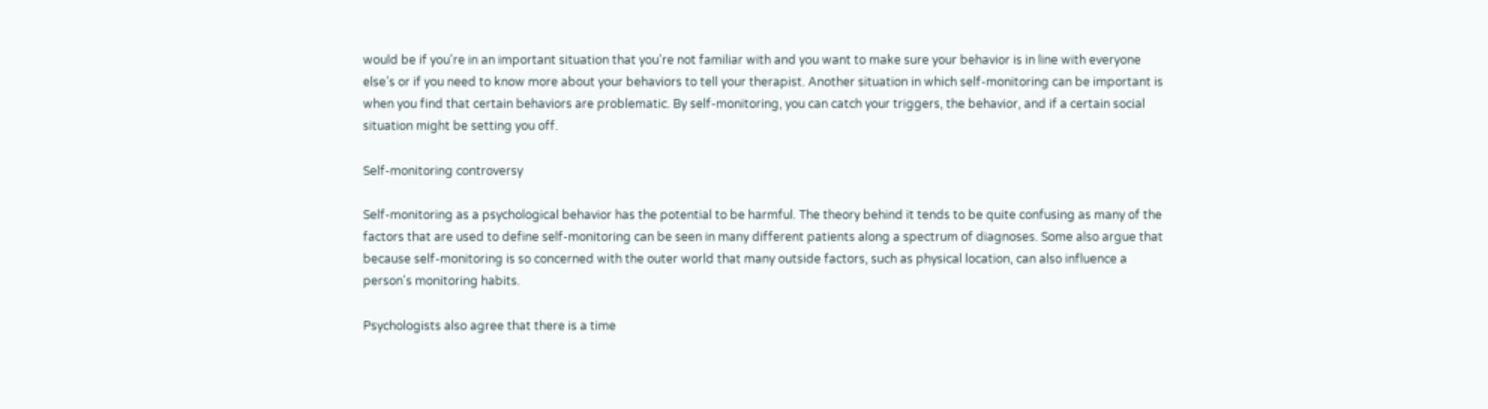would be if you're in an important situation that you're not familiar with and you want to make sure your behavior is in line with everyone else’s or if you need to know more about your behaviors to tell your therapist. Another situation in which self-monitoring can be important is when you find that certain behaviors are problematic. By self-monitoring, you can catch your triggers, the behavior, and if a certain social situation might be setting you off.

Self-monitoring controversy

Self-monitoring as a psychological behavior has the potential to be harmful. The theory behind it tends to be quite confusing as many of the factors that are used to define self-monitoring can be seen in many different patients along a spectrum of diagnoses. Some also argue that because self-monitoring is so concerned with the outer world that many outside factors, such as physical location, can also influence a person's monitoring habits.

Psychologists also agree that there is a time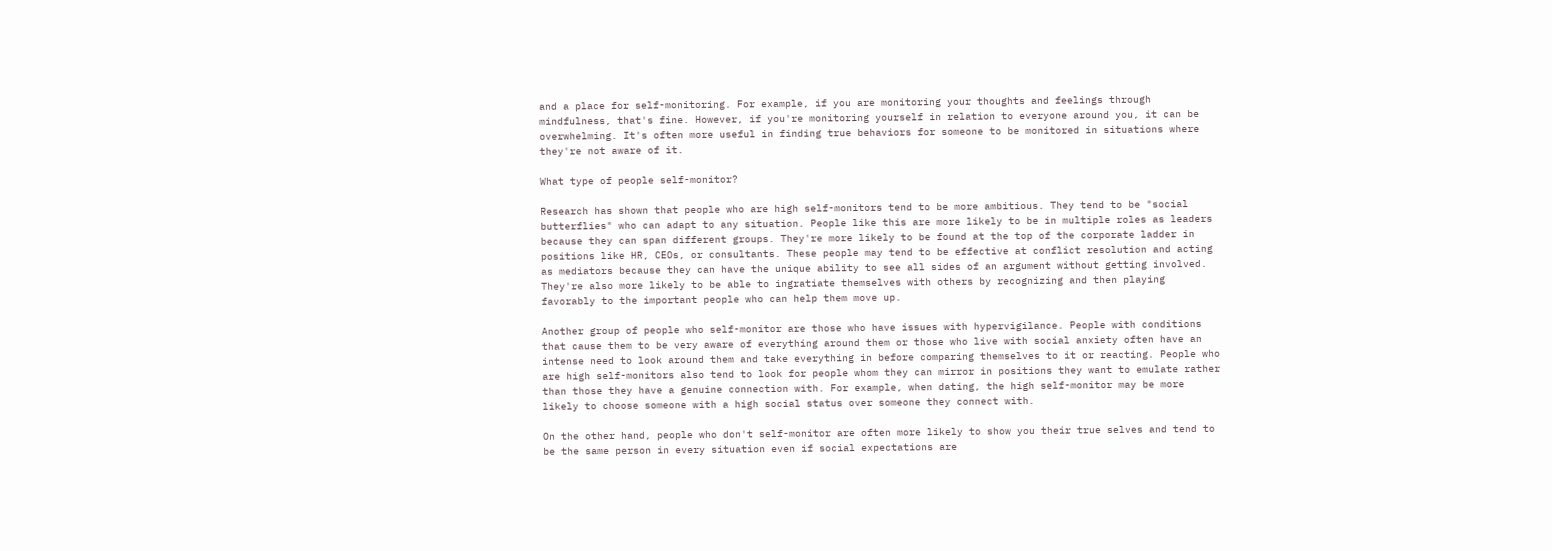and a place for self-monitoring. For example, if you are monitoring your thoughts and feelings through mindfulness, that's fine. However, if you're monitoring yourself in relation to everyone around you, it can be overwhelming. It's often more useful in finding true behaviors for someone to be monitored in situations where they're not aware of it.

What type of people self-monitor?

Research has shown that people who are high self-monitors tend to be more ambitious. They tend to be "social butterflies" who can adapt to any situation. People like this are more likely to be in multiple roles as leaders because they can span different groups. They're more likely to be found at the top of the corporate ladder in positions like HR, CEOs, or consultants. These people may tend to be effective at conflict resolution and acting as mediators because they can have the unique ability to see all sides of an argument without getting involved. They're also more likely to be able to ingratiate themselves with others by recognizing and then playing favorably to the important people who can help them move up.

Another group of people who self-monitor are those who have issues with hypervigilance. People with conditions that cause them to be very aware of everything around them or those who live with social anxiety often have an intense need to look around them and take everything in before comparing themselves to it or reacting. People who are high self-monitors also tend to look for people whom they can mirror in positions they want to emulate rather than those they have a genuine connection with. For example, when dating, the high self-monitor may be more likely to choose someone with a high social status over someone they connect with.

On the other hand, people who don't self-monitor are often more likely to show you their true selves and tend to be the same person in every situation even if social expectations are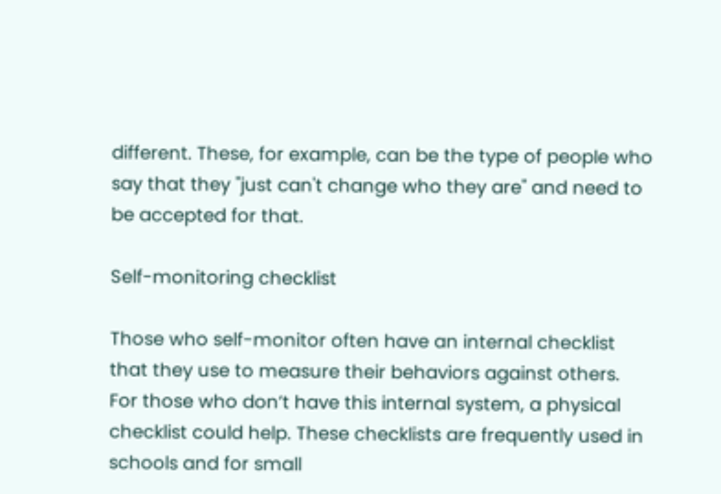different. These, for example, can be the type of people who say that they "just can't change who they are" and need to be accepted for that.

Self-monitoring checklist

Those who self-monitor often have an internal checklist that they use to measure their behaviors against others. For those who don’t have this internal system, a physical checklist could help. These checklists are frequently used in schools and for small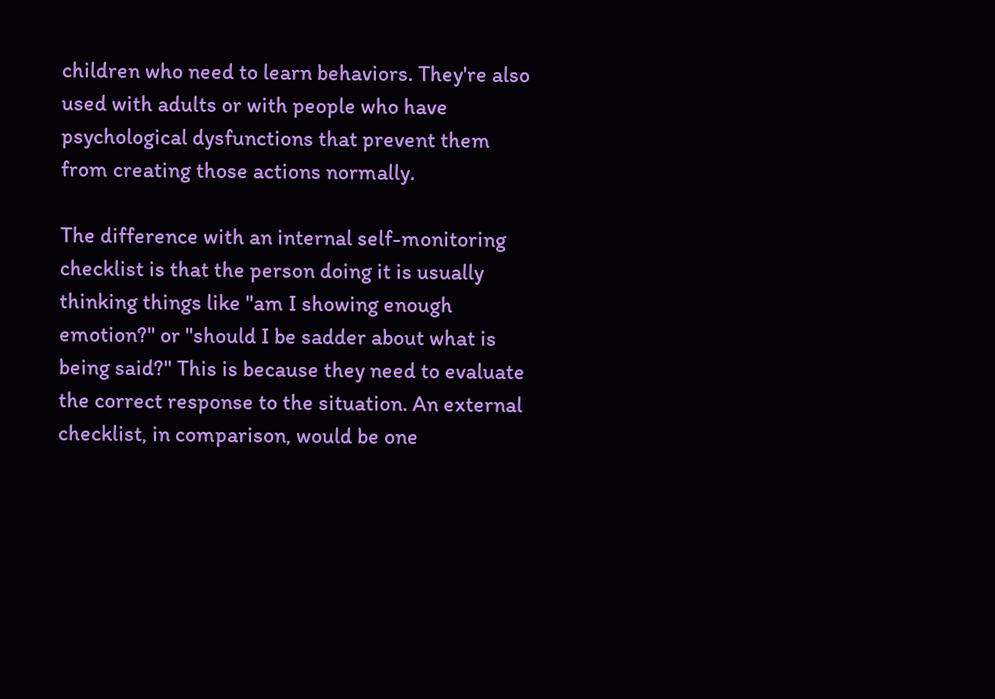children who need to learn behaviors. They're also used with adults or with people who have psychological dysfunctions that prevent them from creating those actions normally.

The difference with an internal self-monitoring checklist is that the person doing it is usually thinking things like "am I showing enough emotion?" or "should I be sadder about what is being said?" This is because they need to evaluate the correct response to the situation. An external checklist, in comparison, would be one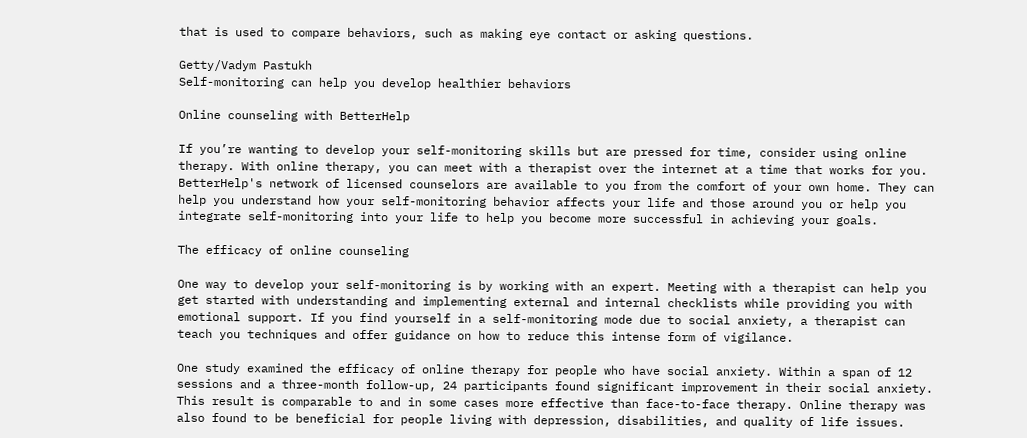that is used to compare behaviors, such as making eye contact or asking questions.

Getty/Vadym Pastukh
Self-monitoring can help you develop healthier behaviors

Online counseling with BetterHelp

If you’re wanting to develop your self-monitoring skills but are pressed for time, consider using online therapy. With online therapy, you can meet with a therapist over the internet at a time that works for you. BetterHelp's network of licensed counselors are available to you from the comfort of your own home. They can help you understand how your self-monitoring behavior affects your life and those around you or help you integrate self-monitoring into your life to help you become more successful in achieving your goals.

The efficacy of online counseling

One way to develop your self-monitoring is by working with an expert. Meeting with a therapist can help you get started with understanding and implementing external and internal checklists while providing you with emotional support. If you find yourself in a self-monitoring mode due to social anxiety, a therapist can teach you techniques and offer guidance on how to reduce this intense form of vigilance.

One study examined the efficacy of online therapy for people who have social anxiety. Within a span of 12 sessions and a three-month follow-up, 24 participants found significant improvement in their social anxiety. This result is comparable to and in some cases more effective than face-to-face therapy. Online therapy was also found to be beneficial for people living with depression, disabilities, and quality of life issues.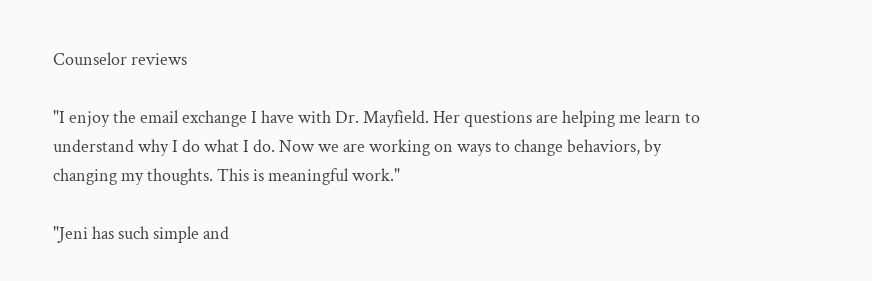Counselor reviews

"I enjoy the email exchange I have with Dr. Mayfield. Her questions are helping me learn to understand why I do what I do. Now we are working on ways to change behaviors, by changing my thoughts. This is meaningful work."

"Jeni has such simple and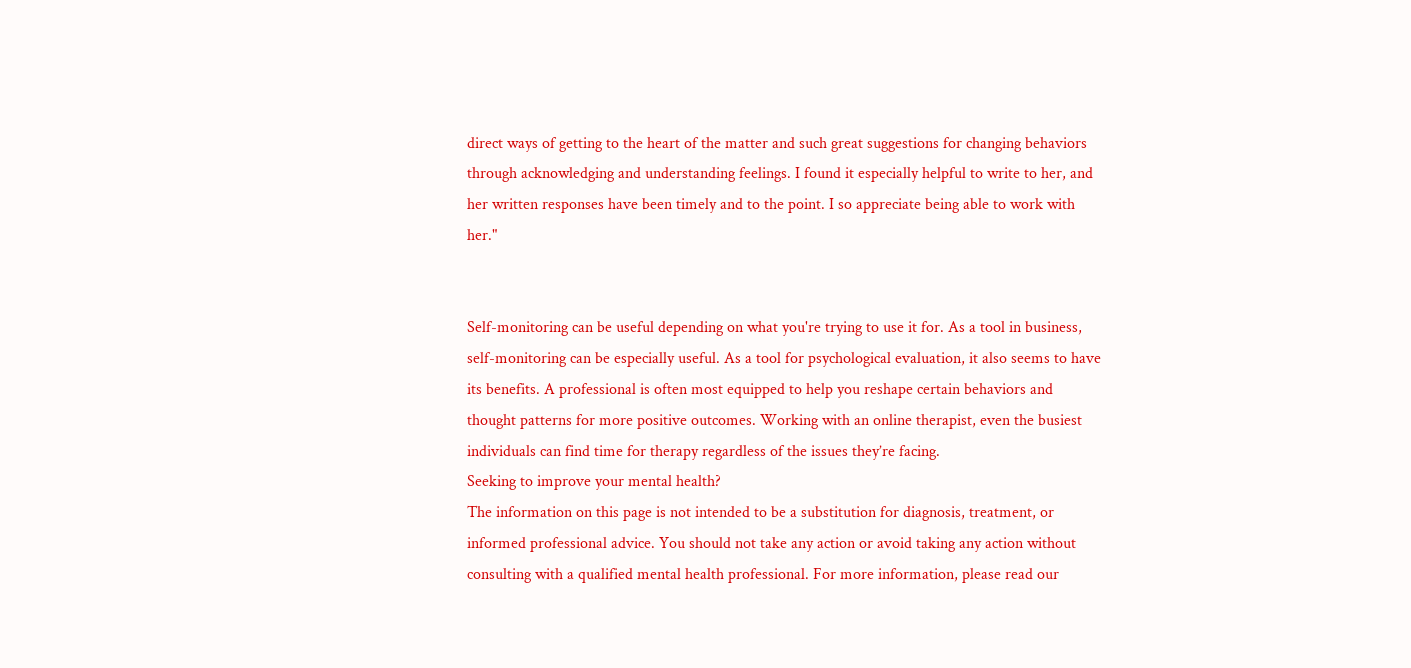direct ways of getting to the heart of the matter and such great suggestions for changing behaviors through acknowledging and understanding feelings. I found it especially helpful to write to her, and her written responses have been timely and to the point. I so appreciate being able to work with her."


Self-monitoring can be useful depending on what you're trying to use it for. As a tool in business, self-monitoring can be especially useful. As a tool for psychological evaluation, it also seems to have its benefits. A professional is often most equipped to help you reshape certain behaviors and thought patterns for more positive outcomes. Working with an online therapist, even the busiest individuals can find time for therapy regardless of the issues they’re facing.
Seeking to improve your mental health?
The information on this page is not intended to be a substitution for diagnosis, treatment, or informed professional advice. You should not take any action or avoid taking any action without consulting with a qualified mental health professional. For more information, please read our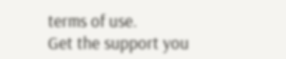terms of use.
Get the support you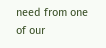need from one of our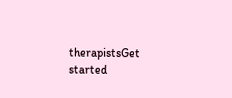therapistsGet started